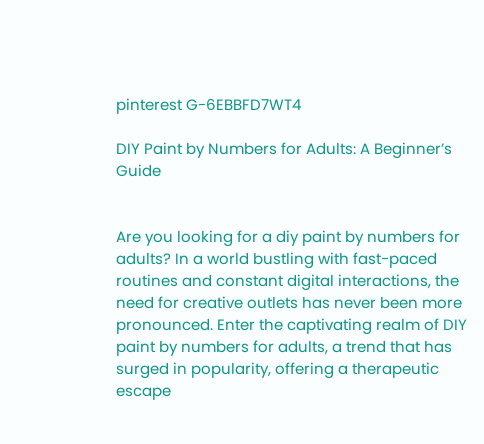pinterest G-6EBBFD7WT4

DIY Paint by Numbers for Adults: A Beginner’s Guide


Are you looking for a diy paint by numbers for adults? In a world bustling with fast-paced routines and constant digital interactions, the need for creative outlets has never been more pronounced. Enter the captivating realm of DIY paint by numbers for adults, a trend that has surged in popularity, offering a therapeutic escape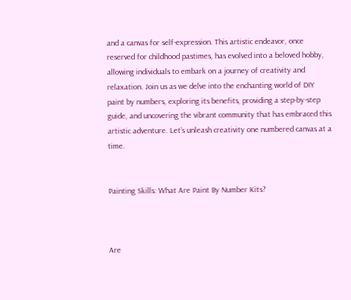and a canvas for self-expression. This artistic endeavor, once reserved for childhood pastimes, has evolved into a beloved hobby, allowing individuals to embark on a journey of creativity and relaxation. Join us as we delve into the enchanting world of DIY paint by numbers, exploring its benefits, providing a step-by-step guide, and uncovering the vibrant community that has embraced this artistic adventure. Let’s unleash creativity one numbered canvas at a time.


Painting Skills: What Are Paint By Number Kits?



Are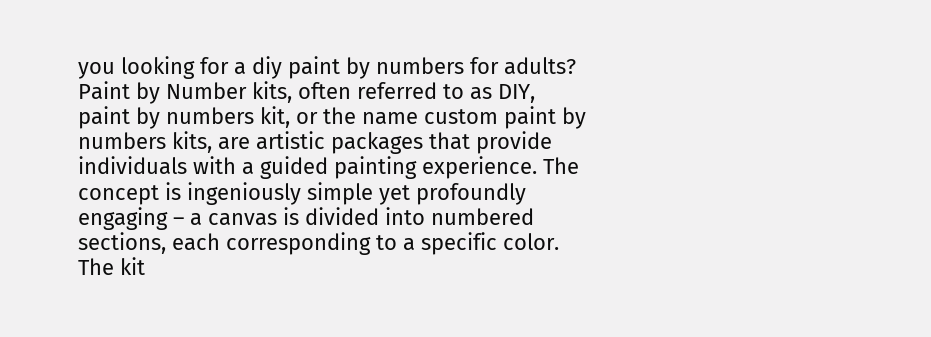you looking for a diy paint by numbers for adults? Paint by Number kits, often referred to as DIY, paint by numbers kit, or the name custom paint by numbers kits, are artistic packages that provide individuals with a guided painting experience. The concept is ingeniously simple yet profoundly engaging – a canvas is divided into numbered sections, each corresponding to a specific color. The kit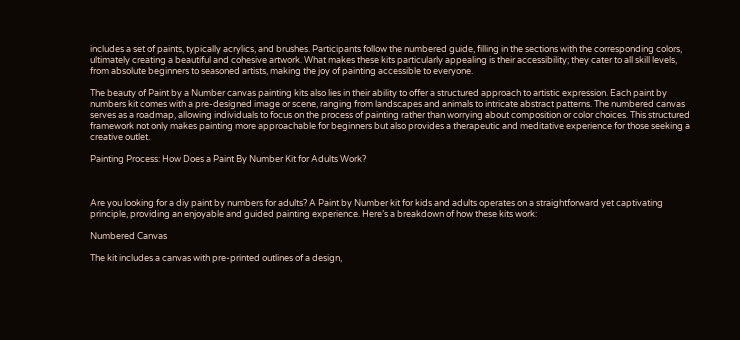includes a set of paints, typically acrylics, and brushes. Participants follow the numbered guide, filling in the sections with the corresponding colors, ultimately creating a beautiful and cohesive artwork. What makes these kits particularly appealing is their accessibility; they cater to all skill levels, from absolute beginners to seasoned artists, making the joy of painting accessible to everyone.

The beauty of Paint by a Number canvas painting kits also lies in their ability to offer a structured approach to artistic expression. Each paint by numbers kit comes with a pre-designed image or scene, ranging from landscapes and animals to intricate abstract patterns. The numbered canvas serves as a roadmap, allowing individuals to focus on the process of painting rather than worrying about composition or color choices. This structured framework not only makes painting more approachable for beginners but also provides a therapeutic and meditative experience for those seeking a creative outlet.

Painting Process: How Does a Paint By Number Kit for Adults Work?



Are you looking for a diy paint by numbers for adults? A Paint by Number kit for kids and adults operates on a straightforward yet captivating principle, providing an enjoyable and guided painting experience. Here’s a breakdown of how these kits work:

Numbered Canvas

The kit includes a canvas with pre-printed outlines of a design,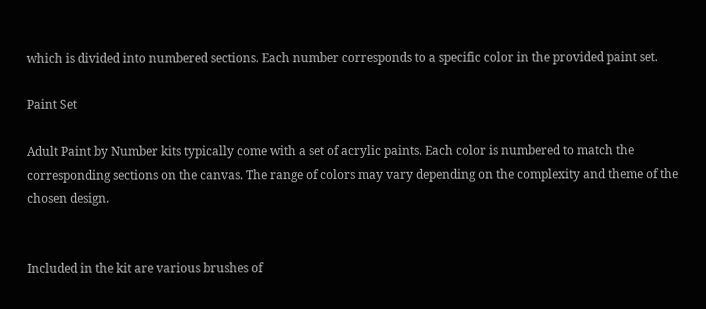which is divided into numbered sections. Each number corresponds to a specific color in the provided paint set.

Paint Set

Adult Paint by Number kits typically come with a set of acrylic paints. Each color is numbered to match the corresponding sections on the canvas. The range of colors may vary depending on the complexity and theme of the chosen design.


Included in the kit are various brushes of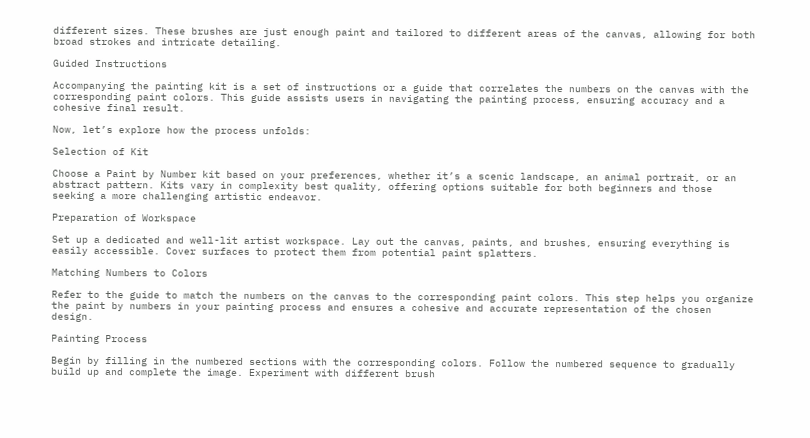different sizes. These brushes are just enough paint and tailored to different areas of the canvas, allowing for both broad strokes and intricate detailing.

Guided Instructions

Accompanying the painting kit is a set of instructions or a guide that correlates the numbers on the canvas with the corresponding paint colors. This guide assists users in navigating the painting process, ensuring accuracy and a cohesive final result.

Now, let’s explore how the process unfolds:

Selection of Kit

Choose a Paint by Number kit based on your preferences, whether it’s a scenic landscape, an animal portrait, or an abstract pattern. Kits vary in complexity best quality, offering options suitable for both beginners and those seeking a more challenging artistic endeavor.

Preparation of Workspace

Set up a dedicated and well-lit artist workspace. Lay out the canvas, paints, and brushes, ensuring everything is easily accessible. Cover surfaces to protect them from potential paint splatters.

Matching Numbers to Colors

Refer to the guide to match the numbers on the canvas to the corresponding paint colors. This step helps you organize the paint by numbers in your painting process and ensures a cohesive and accurate representation of the chosen design.

Painting Process

Begin by filling in the numbered sections with the corresponding colors. Follow the numbered sequence to gradually build up and complete the image. Experiment with different brush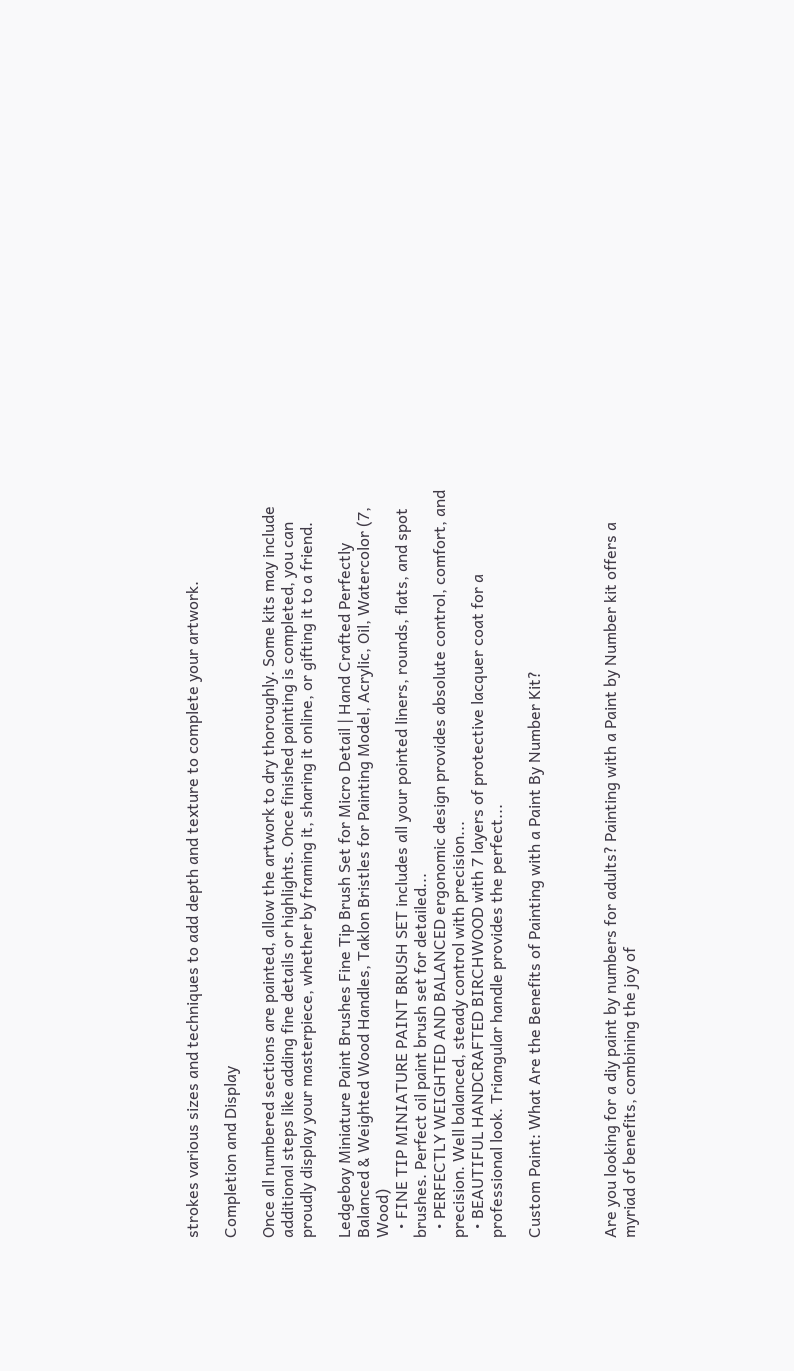strokes various sizes and techniques to add depth and texture to complete your artwork.

Completion and Display

Once all numbered sections are painted, allow the artwork to dry thoroughly. Some kits may include additional steps like adding fine details or highlights. Once finished painting is completed, you can proudly display your masterpiece, whether by framing it, sharing it online, or gifting it to a friend.

Ledgebay Miniature Paint Brushes Fine Tip Brush Set for Micro Detail | Hand Crafted Perfectly Balanced & Weighted Wood Handles, Taklon Bristles for Painting Model, Acrylic, Oil, Watercolor (7, Wood)
  • FINE TIP MINIATURE PAINT BRUSH SET includes all your pointed liners, rounds, flats, and spot brushes. Perfect oil paint brush set for detailed...
  • PERFECTLY WEIGHTED AND BALANCED ergonomic design provides absolute control, comfort, and precision. Well balanced, steady control with precision...
  • BEAUTIFUL HANDCRAFTED BIRCHWOOD with 7 layers of protective lacquer coat for a professional look. Triangular handle provides the perfect...

Custom Paint: What Are the Benefits of Painting with a Paint By Number Kit?



Are you looking for a diy paint by numbers for adults? Painting with a Paint by Number kit offers a myriad of benefits, combining the joy of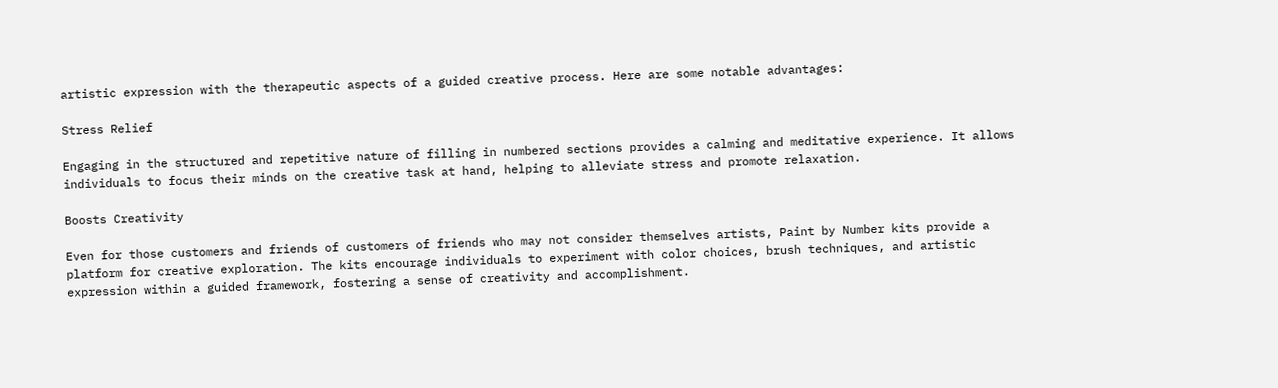artistic expression with the therapeutic aspects of a guided creative process. Here are some notable advantages:

Stress Relief

Engaging in the structured and repetitive nature of filling in numbered sections provides a calming and meditative experience. It allows individuals to focus their minds on the creative task at hand, helping to alleviate stress and promote relaxation.

Boosts Creativity

Even for those customers and friends of customers of friends who may not consider themselves artists, Paint by Number kits provide a platform for creative exploration. The kits encourage individuals to experiment with color choices, brush techniques, and artistic expression within a guided framework, fostering a sense of creativity and accomplishment.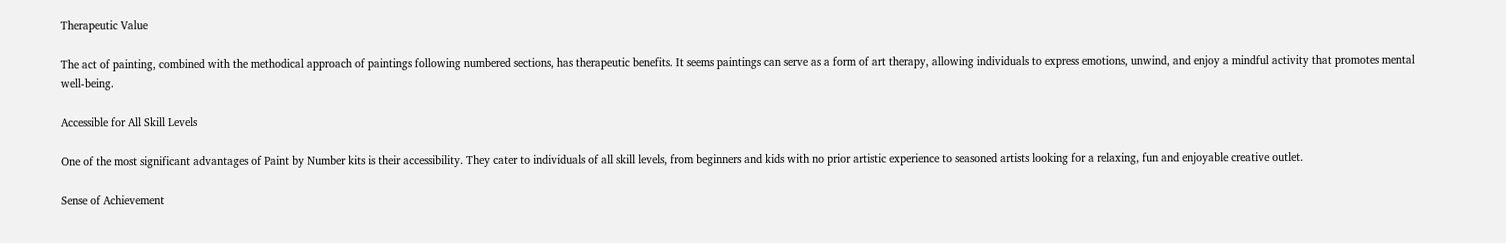Therapeutic Value

The act of painting, combined with the methodical approach of paintings following numbered sections, has therapeutic benefits. It seems paintings can serve as a form of art therapy, allowing individuals to express emotions, unwind, and enjoy a mindful activity that promotes mental well-being.

Accessible for All Skill Levels

One of the most significant advantages of Paint by Number kits is their accessibility. They cater to individuals of all skill levels, from beginners and kids with no prior artistic experience to seasoned artists looking for a relaxing, fun and enjoyable creative outlet.

Sense of Achievement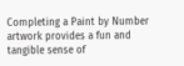Completing a Paint by Number artwork provides a fun and tangible sense of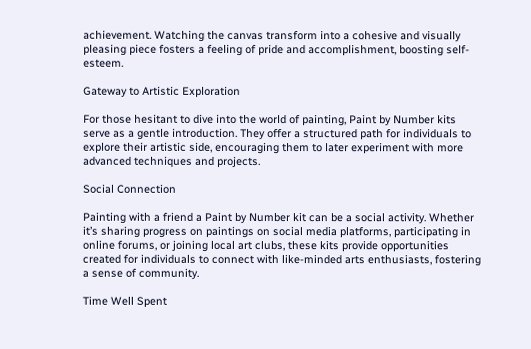achievement. Watching the canvas transform into a cohesive and visually pleasing piece fosters a feeling of pride and accomplishment, boosting self-esteem.

Gateway to Artistic Exploration

For those hesitant to dive into the world of painting, Paint by Number kits serve as a gentle introduction. They offer a structured path for individuals to explore their artistic side, encouraging them to later experiment with more advanced techniques and projects.

Social Connection

Painting with a friend a Paint by Number kit can be a social activity. Whether it’s sharing progress on paintings on social media platforms, participating in online forums, or joining local art clubs, these kits provide opportunities created for individuals to connect with like-minded arts enthusiasts, fostering a sense of community.

Time Well Spent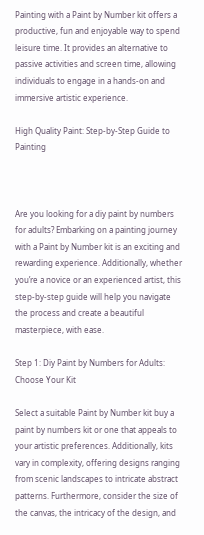Painting with a Paint by Number kit offers a productive, fun and enjoyable way to spend leisure time. It provides an alternative to passive activities and screen time, allowing individuals to engage in a hands-on and immersive artistic experience.

High Quality Paint: Step-by-Step Guide to Painting



Are you looking for a diy paint by numbers for adults? Embarking on a painting journey with a Paint by Number kit is an exciting and rewarding experience. Additionally, whether you’re a novice or an experienced artist, this step-by-step guide will help you navigate the process and create a beautiful masterpiece, with ease.

Step 1: Diy Paint by Numbers for Adults: Choose Your Kit

Select a suitable Paint by Number kit buy a paint by numbers kit or one that appeals to your artistic preferences. Additionally, kits vary in complexity, offering designs ranging from scenic landscapes to intricate abstract patterns. Furthermore, consider the size of the canvas, the intricacy of the design, and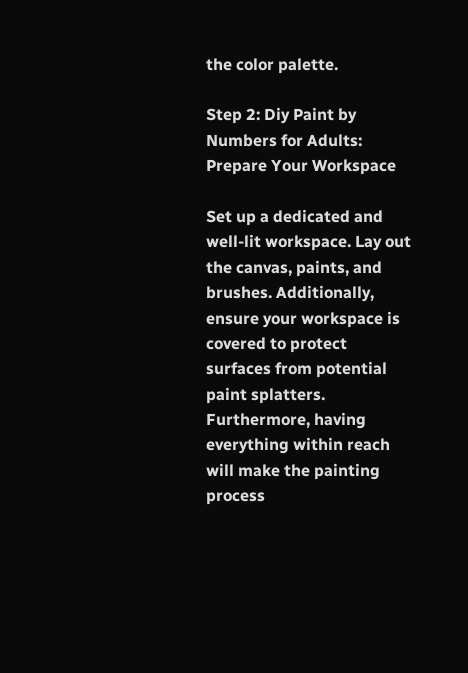the color palette.

Step 2: Diy Paint by Numbers for Adults: Prepare Your Workspace

Set up a dedicated and well-lit workspace. Lay out the canvas, paints, and brushes. Additionally, ensure your workspace is covered to protect surfaces from potential paint splatters. Furthermore, having everything within reach will make the painting process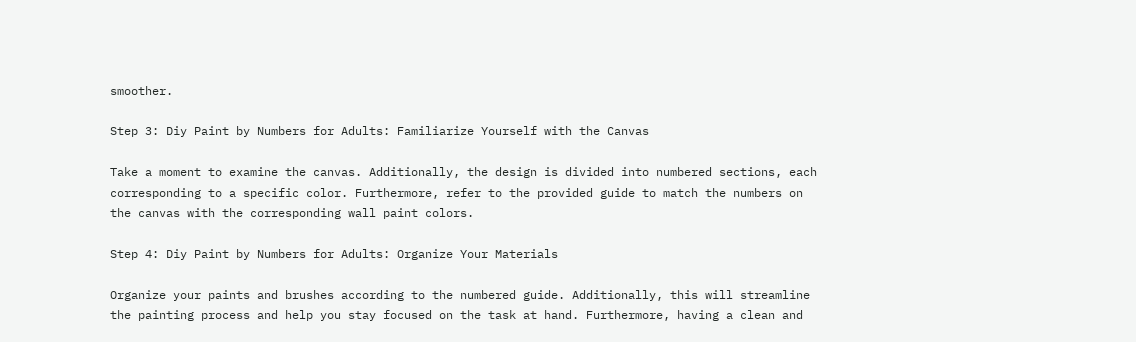smoother.

Step 3: Diy Paint by Numbers for Adults: Familiarize Yourself with the Canvas

Take a moment to examine the canvas. Additionally, the design is divided into numbered sections, each corresponding to a specific color. Furthermore, refer to the provided guide to match the numbers on the canvas with the corresponding wall paint colors.

Step 4: Diy Paint by Numbers for Adults: Organize Your Materials

Organize your paints and brushes according to the numbered guide. Additionally, this will streamline the painting process and help you stay focused on the task at hand. Furthermore, having a clean and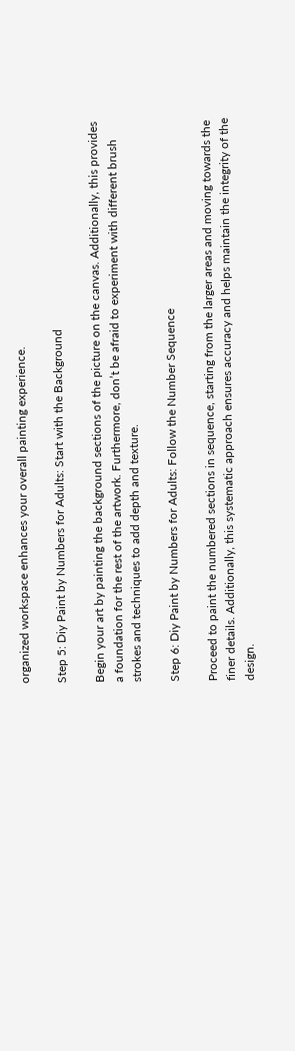organized workspace enhances your overall painting experience.

Step 5: Diy Paint by Numbers for Adults: Start with the Background

Begin your art by painting the background sections of the picture on the canvas. Additionally, this provides a foundation for the rest of the artwork. Furthermore, don’t be afraid to experiment with different brush strokes and techniques to add depth and texture.

Step 6: Diy Paint by Numbers for Adults: Follow the Number Sequence

Proceed to paint the numbered sections in sequence, starting from the larger areas and moving towards the finer details. Additionally, this systematic approach ensures accuracy and helps maintain the integrity of the design.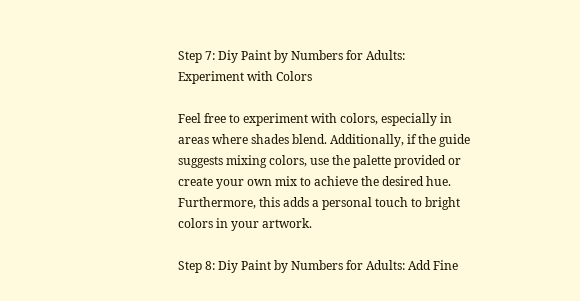Step 7: Diy Paint by Numbers for Adults: Experiment with Colors

Feel free to experiment with colors, especially in areas where shades blend. Additionally, if the guide suggests mixing colors, use the palette provided or create your own mix to achieve the desired hue. Furthermore, this adds a personal touch to bright colors in your artwork.

Step 8: Diy Paint by Numbers for Adults: Add Fine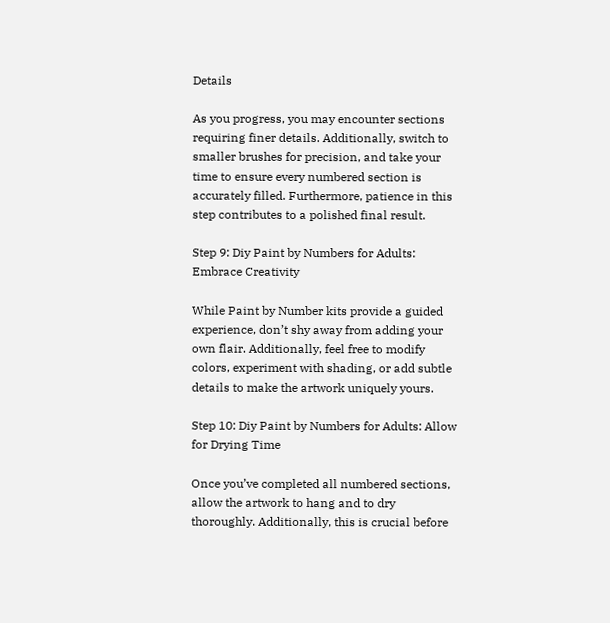Details

As you progress, you may encounter sections requiring finer details. Additionally, switch to smaller brushes for precision, and take your time to ensure every numbered section is accurately filled. Furthermore, patience in this step contributes to a polished final result.

Step 9: Diy Paint by Numbers for Adults: Embrace Creativity

While Paint by Number kits provide a guided experience, don’t shy away from adding your own flair. Additionally, feel free to modify colors, experiment with shading, or add subtle details to make the artwork uniquely yours.

Step 10: Diy Paint by Numbers for Adults: Allow for Drying Time

Once you’ve completed all numbered sections, allow the artwork to hang and to dry thoroughly. Additionally, this is crucial before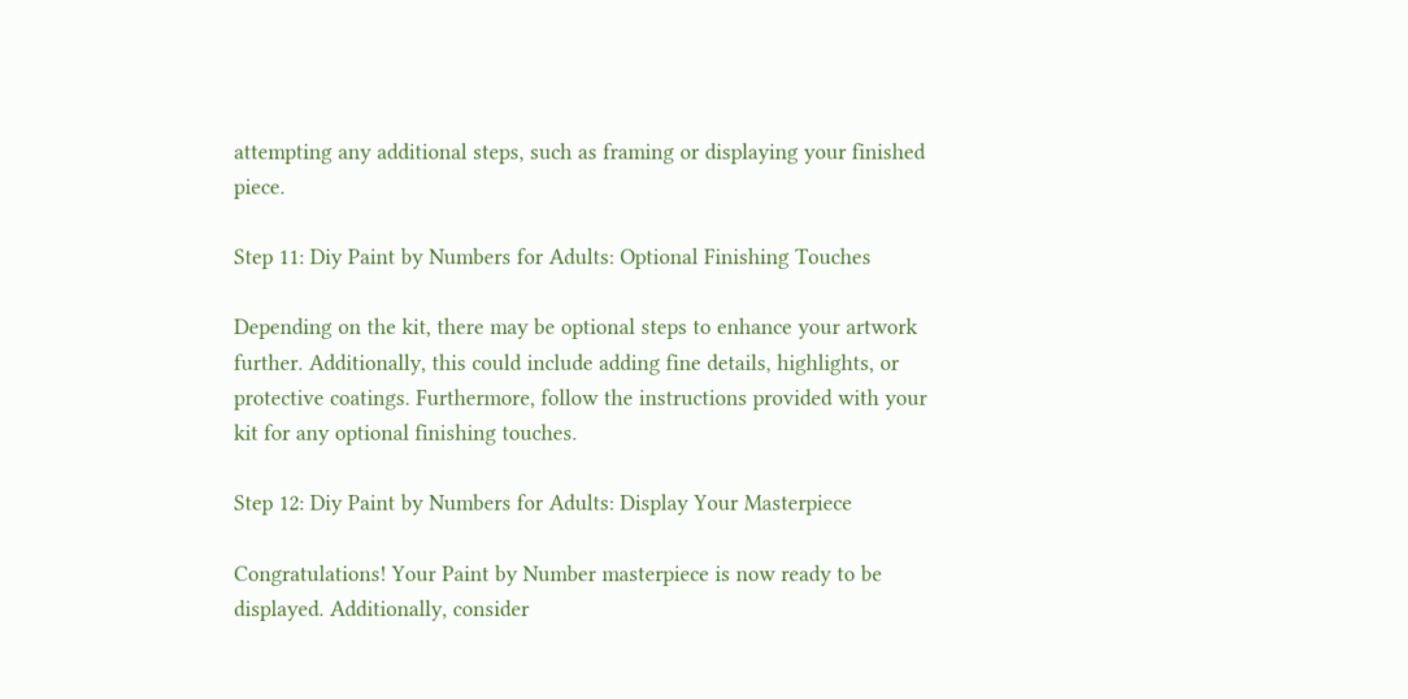attempting any additional steps, such as framing or displaying your finished piece.

Step 11: Diy Paint by Numbers for Adults: Optional Finishing Touches

Depending on the kit, there may be optional steps to enhance your artwork further. Additionally, this could include adding fine details, highlights, or protective coatings. Furthermore, follow the instructions provided with your kit for any optional finishing touches.

Step 12: Diy Paint by Numbers for Adults: Display Your Masterpiece

Congratulations! Your Paint by Number masterpiece is now ready to be displayed. Additionally, consider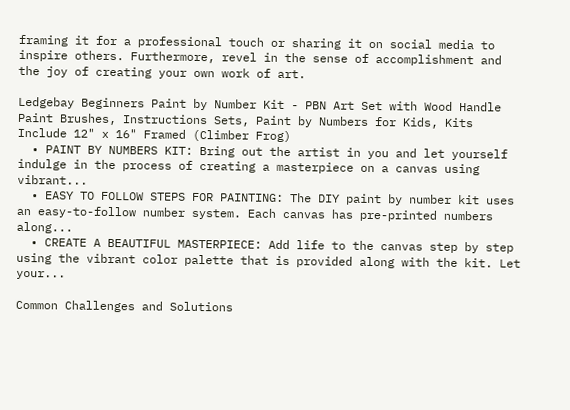framing it for a professional touch or sharing it on social media to inspire others. Furthermore, revel in the sense of accomplishment and the joy of creating your own work of art.

Ledgebay Beginners Paint by Number Kit - PBN Art Set with Wood Handle Paint Brushes, Instructions Sets, Paint by Numbers for Kids, Kits Include 12" x 16" Framed (Climber Frog)
  • PAINT BY NUMBERS KIT: Bring out the artist in you and let yourself indulge in the process of creating a masterpiece on a canvas using vibrant...
  • EASY TO FOLLOW STEPS FOR PAINTING: The DIY paint by number kit uses an easy-to-follow number system. Each canvas has pre-printed numbers along...
  • CREATE A BEAUTIFUL MASTERPIECE: Add life to the canvas step by step using the vibrant color palette that is provided along with the kit. Let your...

Common Challenges and Solutions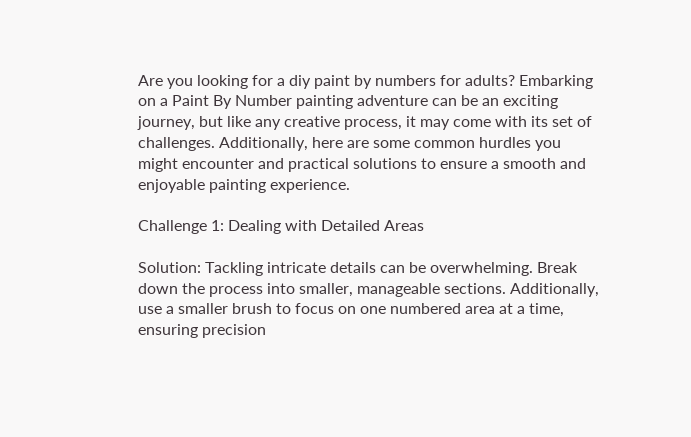Are you looking for a diy paint by numbers for adults? Embarking on a Paint By Number painting adventure can be an exciting journey, but like any creative process, it may come with its set of challenges. Additionally, here are some common hurdles you might encounter and practical solutions to ensure a smooth and enjoyable painting experience.

Challenge 1: Dealing with Detailed Areas

Solution: Tackling intricate details can be overwhelming. Break down the process into smaller, manageable sections. Additionally, use a smaller brush to focus on one numbered area at a time, ensuring precision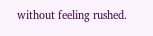without feeling rushed.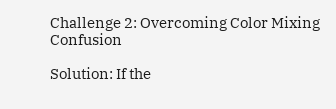Challenge 2: Overcoming Color Mixing Confusion

Solution: If the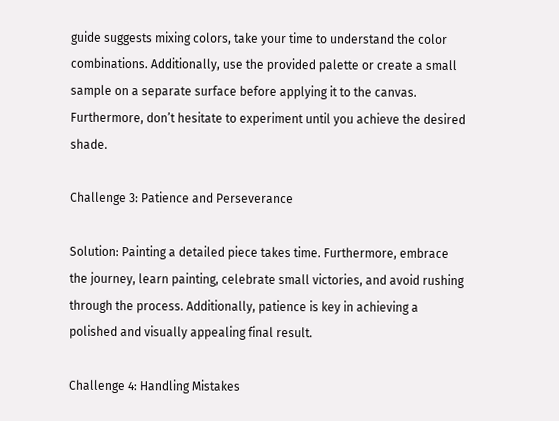guide suggests mixing colors, take your time to understand the color combinations. Additionally, use the provided palette or create a small sample on a separate surface before applying it to the canvas. Furthermore, don’t hesitate to experiment until you achieve the desired shade.

Challenge 3: Patience and Perseverance

Solution: Painting a detailed piece takes time. Furthermore, embrace the journey, learn painting, celebrate small victories, and avoid rushing through the process. Additionally, patience is key in achieving a polished and visually appealing final result.

Challenge 4: Handling Mistakes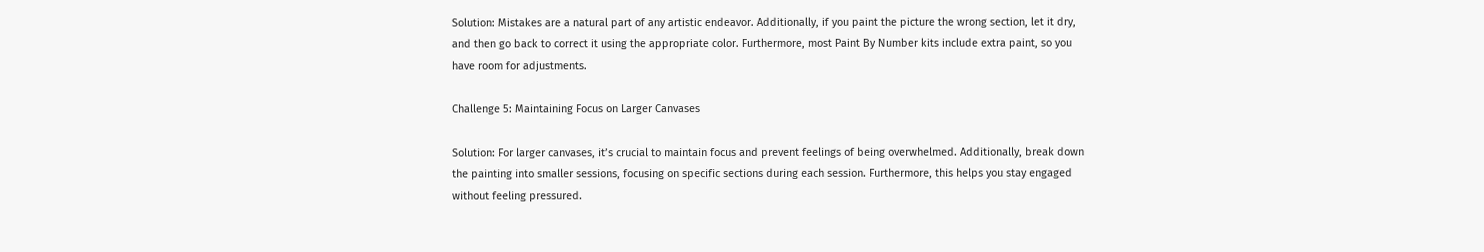Solution: Mistakes are a natural part of any artistic endeavor. Additionally, if you paint the picture the wrong section, let it dry, and then go back to correct it using the appropriate color. Furthermore, most Paint By Number kits include extra paint, so you have room for adjustments.

Challenge 5: Maintaining Focus on Larger Canvases

Solution: For larger canvases, it’s crucial to maintain focus and prevent feelings of being overwhelmed. Additionally, break down the painting into smaller sessions, focusing on specific sections during each session. Furthermore, this helps you stay engaged without feeling pressured.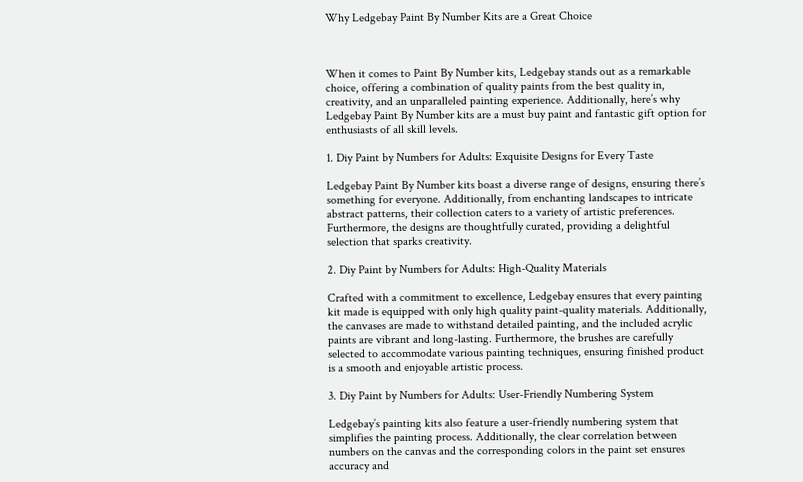Why Ledgebay Paint By Number Kits are a Great Choice



When it comes to Paint By Number kits, Ledgebay stands out as a remarkable choice, offering a combination of quality paints from the best quality in, creativity, and an unparalleled painting experience. Additionally, here’s why Ledgebay Paint By Number kits are a must buy paint and fantastic gift option for enthusiasts of all skill levels.

1. Diy Paint by Numbers for Adults: Exquisite Designs for Every Taste

Ledgebay Paint By Number kits boast a diverse range of designs, ensuring there’s something for everyone. Additionally, from enchanting landscapes to intricate abstract patterns, their collection caters to a variety of artistic preferences. Furthermore, the designs are thoughtfully curated, providing a delightful selection that sparks creativity.

2. Diy Paint by Numbers for Adults: High-Quality Materials

Crafted with a commitment to excellence, Ledgebay ensures that every painting kit made is equipped with only high quality paint-quality materials. Additionally, the canvases are made to withstand detailed painting, and the included acrylic paints are vibrant and long-lasting. Furthermore, the brushes are carefully selected to accommodate various painting techniques, ensuring finished product is a smooth and enjoyable artistic process.

3. Diy Paint by Numbers for Adults: User-Friendly Numbering System

Ledgebay’s painting kits also feature a user-friendly numbering system that simplifies the painting process. Additionally, the clear correlation between numbers on the canvas and the corresponding colors in the paint set ensures accuracy and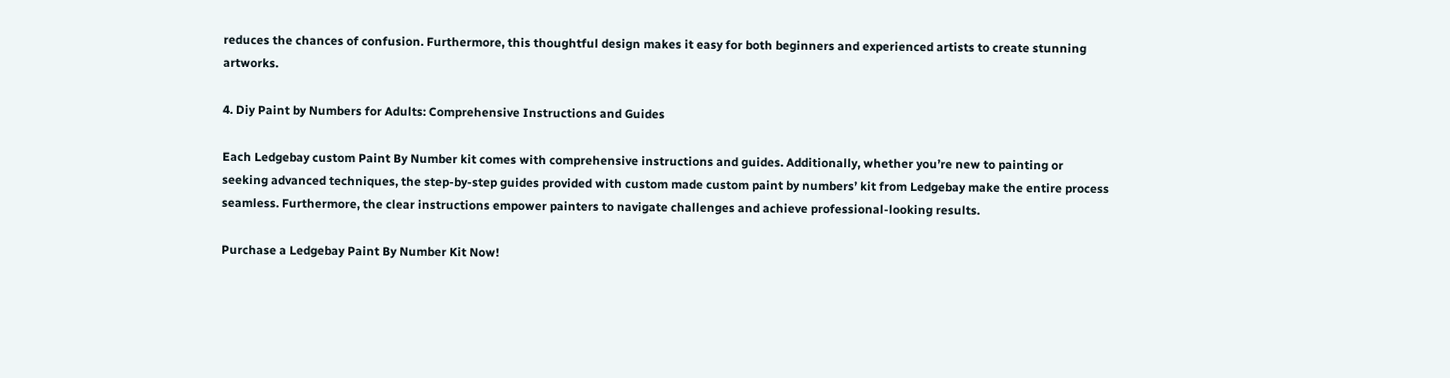reduces the chances of confusion. Furthermore, this thoughtful design makes it easy for both beginners and experienced artists to create stunning artworks.

4. Diy Paint by Numbers for Adults: Comprehensive Instructions and Guides

Each Ledgebay custom Paint By Number kit comes with comprehensive instructions and guides. Additionally, whether you’re new to painting or seeking advanced techniques, the step-by-step guides provided with custom made custom paint by numbers’ kit from Ledgebay make the entire process seamless. Furthermore, the clear instructions empower painters to navigate challenges and achieve professional-looking results.

Purchase a Ledgebay Paint By Number Kit Now!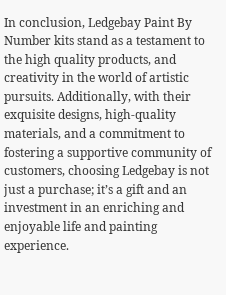In conclusion, Ledgebay Paint By Number kits stand as a testament to the high quality products, and creativity in the world of artistic pursuits. Additionally, with their exquisite designs, high-quality materials, and a commitment to fostering a supportive community of customers, choosing Ledgebay is not just a purchase; it’s a gift and an investment in an enriching and enjoyable life and painting experience.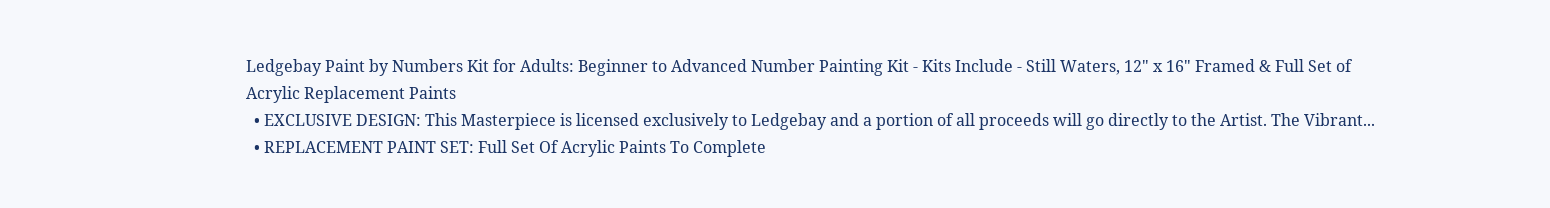Ledgebay Paint by Numbers Kit for Adults: Beginner to Advanced Number Painting Kit - Kits Include - Still Waters, 12" x 16" Framed & Full Set of Acrylic Replacement Paints
  • EXCLUSIVE DESIGN: This Masterpiece is licensed exclusively to Ledgebay and a portion of all proceeds will go directly to the Artist. The Vibrant...
  • REPLACEMENT PAINT SET: Full Set Of Acrylic Paints To Complete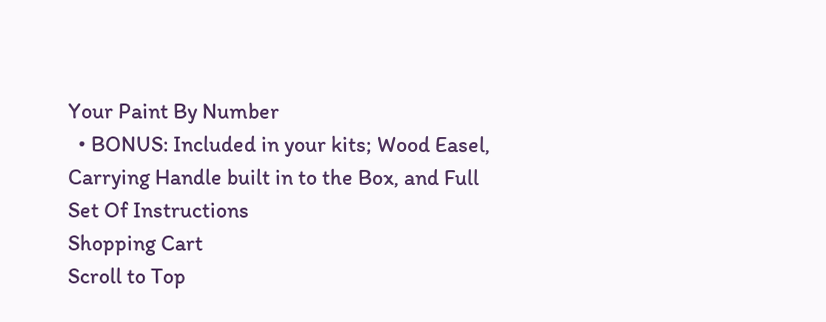Your Paint By Number
  • BONUS: Included in your kits; Wood Easel, Carrying Handle built in to the Box, and Full Set Of Instructions
Shopping Cart
Scroll to Top